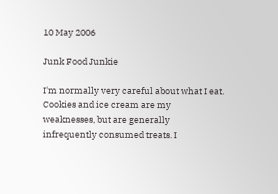10 May 2006

Junk Food Junkie

I'm normally very careful about what I eat. Cookies and ice cream are my weaknesses, but are generally infrequently consumed treats. I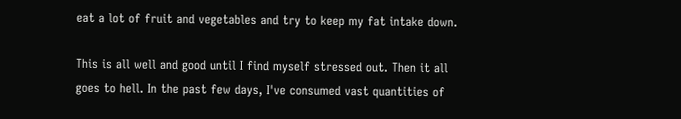eat a lot of fruit and vegetables and try to keep my fat intake down.

This is all well and good until I find myself stressed out. Then it all goes to hell. In the past few days, I've consumed vast quantities of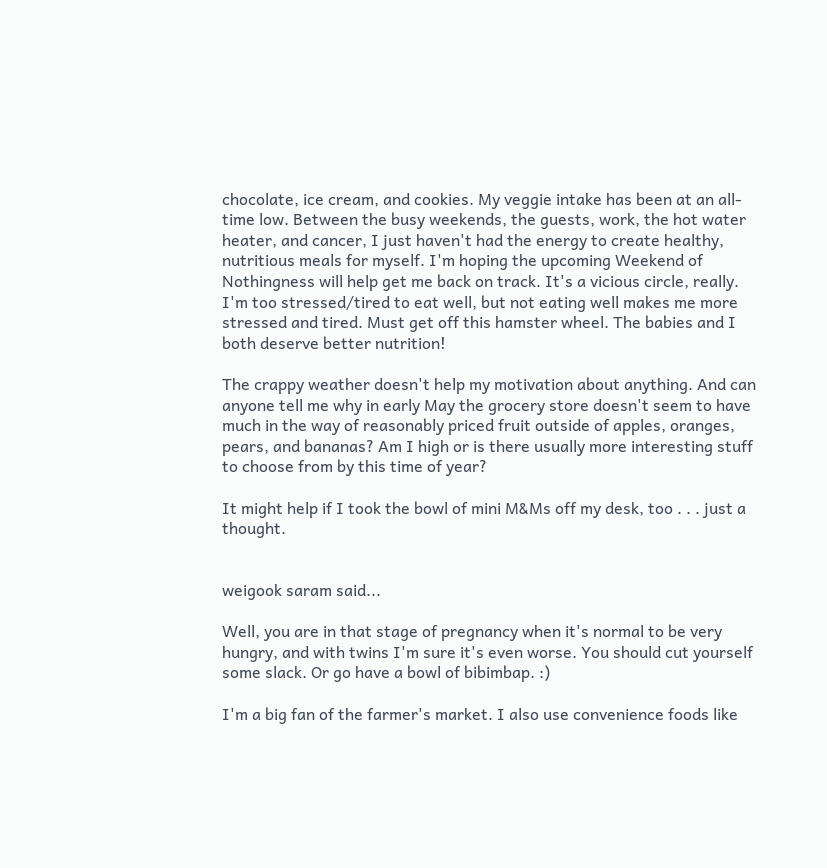chocolate, ice cream, and cookies. My veggie intake has been at an all-time low. Between the busy weekends, the guests, work, the hot water heater, and cancer, I just haven't had the energy to create healthy, nutritious meals for myself. I'm hoping the upcoming Weekend of Nothingness will help get me back on track. It's a vicious circle, really. I'm too stressed/tired to eat well, but not eating well makes me more stressed and tired. Must get off this hamster wheel. The babies and I both deserve better nutrition!

The crappy weather doesn't help my motivation about anything. And can anyone tell me why in early May the grocery store doesn't seem to have much in the way of reasonably priced fruit outside of apples, oranges, pears, and bananas? Am I high or is there usually more interesting stuff to choose from by this time of year?

It might help if I took the bowl of mini M&Ms off my desk, too . . . just a thought.


weigook saram said...

Well, you are in that stage of pregnancy when it's normal to be very hungry, and with twins I'm sure it's even worse. You should cut yourself some slack. Or go have a bowl of bibimbap. :)

I'm a big fan of the farmer's market. I also use convenience foods like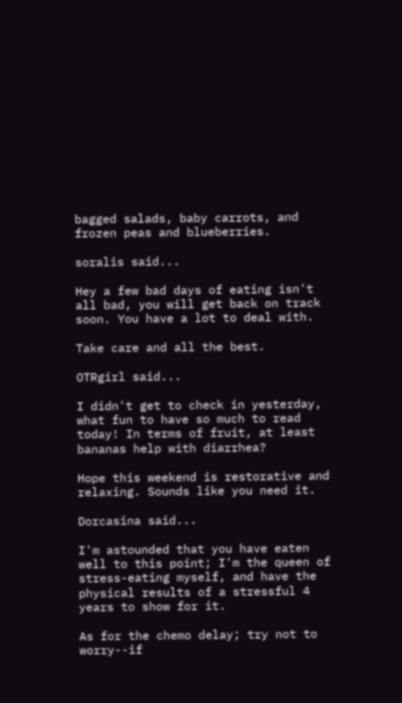bagged salads, baby carrots, and frozen peas and blueberries.

soralis said...

Hey a few bad days of eating isn't all bad, you will get back on track soon. You have a lot to deal with.

Take care and all the best.

OTRgirl said...

I didn't get to check in yesterday, what fun to have so much to read today! In terms of fruit, at least bananas help with diarrhea?

Hope this weekend is restorative and relaxing. Sounds like you need it.

Dorcasina said...

I'm astounded that you have eaten well to this point; I'm the queen of stress-eating myself, and have the physical results of a stressful 4 years to show for it.

As for the chemo delay; try not to worry--if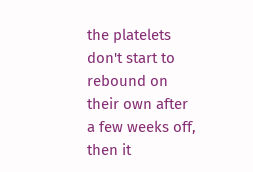the platelets don't start to rebound on their own after a few weeks off, then it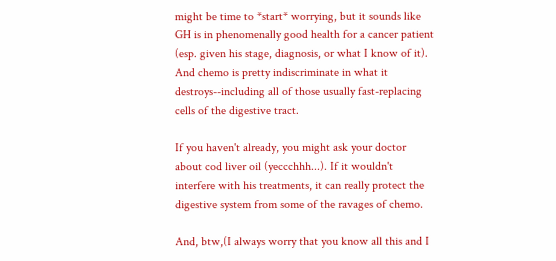might be time to *start* worrying, but it sounds like GH is in phenomenally good health for a cancer patient (esp. given his stage, diagnosis, or what I know of it). And chemo is pretty indiscriminate in what it destroys--including all of those usually fast-replacing cells of the digestive tract.

If you haven't already, you might ask your doctor about cod liver oil (yeccchhh...). If it wouldn't interfere with his treatments, it can really protect the digestive system from some of the ravages of chemo.

And, btw,(I always worry that you know all this and I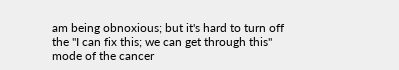am being obnoxious; but it's hard to turn off the "I can fix this; we can get through this" mode of the cancer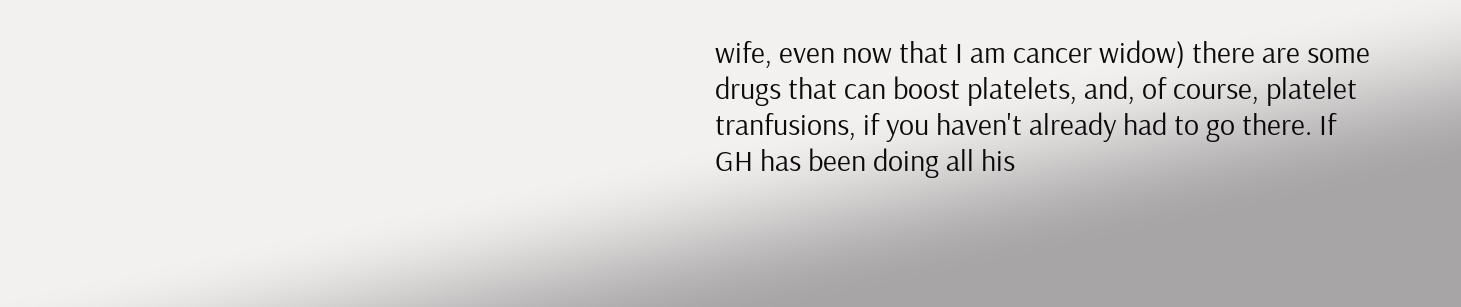wife, even now that I am cancer widow) there are some drugs that can boost platelets, and, of course, platelet tranfusions, if you haven't already had to go there. If GH has been doing all his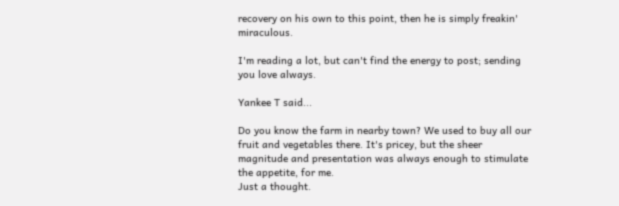recovery on his own to this point, then he is simply freakin' miraculous.

I'm reading a lot, but can't find the energy to post; sending you love always.

Yankee T said...

Do you know the farm in nearby town? We used to buy all our fruit and vegetables there. It's pricey, but the sheer magnitude and presentation was always enough to stimulate the appetite, for me.
Just a thought.